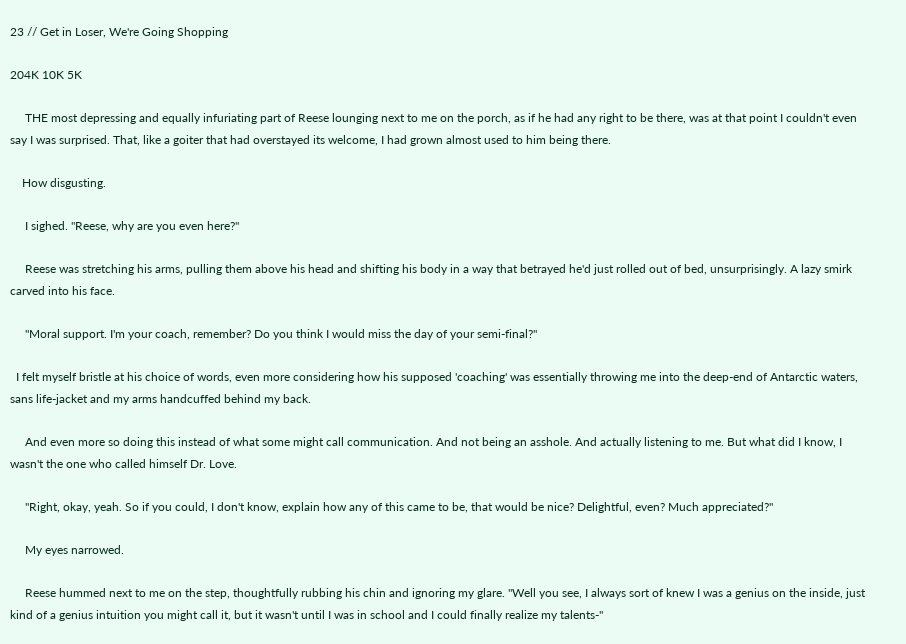23 // Get in Loser, We're Going Shopping

204K 10K 5K

     THE most depressing and equally infuriating part of Reese lounging next to me on the porch, as if he had any right to be there, was at that point I couldn't even say I was surprised. That, like a goiter that had overstayed its welcome, I had grown almost used to him being there.

    How disgusting.

     I sighed. "Reese, why are you even here?"

     Reese was stretching his arms, pulling them above his head and shifting his body in a way that betrayed he'd just rolled out of bed, unsurprisingly. A lazy smirk carved into his face.

     "Moral support. I'm your coach, remember? Do you think I would miss the day of your semi-final?"

  I felt myself bristle at his choice of words, even more considering how his supposed 'coaching' was essentially throwing me into the deep-end of Antarctic waters, sans life-jacket and my arms handcuffed behind my back.

     And even more so doing this instead of what some might call communication. And not being an asshole. And actually listening to me. But what did I know, I wasn't the one who called himself Dr. Love.

     "Right, okay, yeah. So if you could, I don't know, explain how any of this came to be, that would be nice? Delightful, even? Much appreciated?"

     My eyes narrowed.

     Reese hummed next to me on the step, thoughtfully rubbing his chin and ignoring my glare. "Well you see, I always sort of knew I was a genius on the inside, just kind of a genius intuition you might call it, but it wasn't until I was in school and I could finally realize my talents-"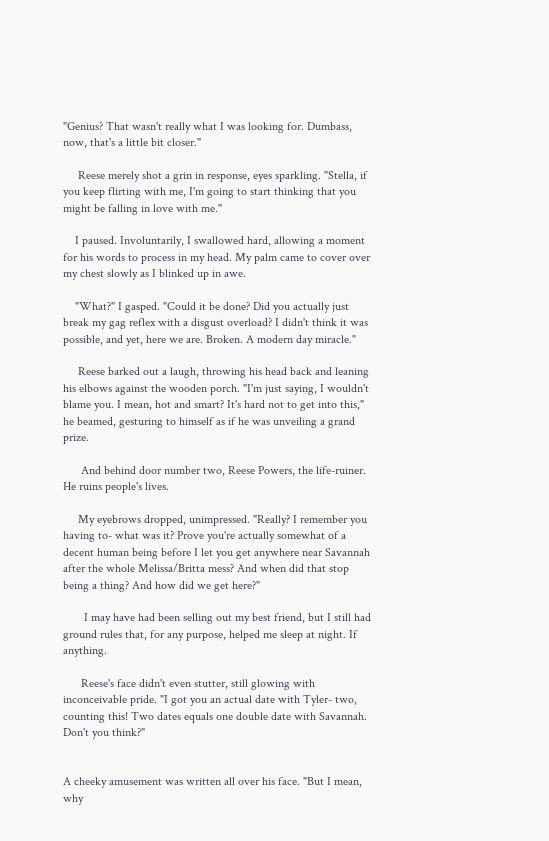"Genius? That wasn't really what I was looking for. Dumbass, now, that's a little bit closer."

     Reese merely shot a grin in response, eyes sparkling. "Stella, if you keep flirting with me, I'm going to start thinking that you might be falling in love with me."

    I paused. Involuntarily, I swallowed hard, allowing a moment for his words to process in my head. My palm came to cover over my chest slowly as I blinked up in awe.

    "What?" I gasped. "Could it be done? Did you actually just break my gag reflex with a disgust overload? I didn't think it was possible, and yet, here we are. Broken. A modern day miracle."

     Reese barked out a laugh, throwing his head back and leaning his elbows against the wooden porch. "I'm just saying, I wouldn't blame you. I mean, hot and smart? It's hard not to get into this," he beamed, gesturing to himself as if he was unveiling a grand prize.

      And behind door number two, Reese Powers, the life-ruiner. He ruins people's lives.

     My eyebrows dropped, unimpressed. "Really? I remember you having to- what was it? Prove you're actually somewhat of a decent human being before I let you get anywhere near Savannah after the whole Melissa/Britta mess? And when did that stop being a thing? And how did we get here?"

       I may have had been selling out my best friend, but I still had ground rules that, for any purpose, helped me sleep at night. If anything.

      Reese's face didn't even stutter, still glowing with inconceivable pride. "I got you an actual date with Tyler- two, counting this! Two dates equals one double date with Savannah. Don't you think?"


A cheeky amusement was written all over his face. "But I mean, why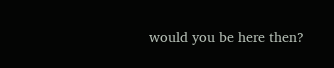would you be here then?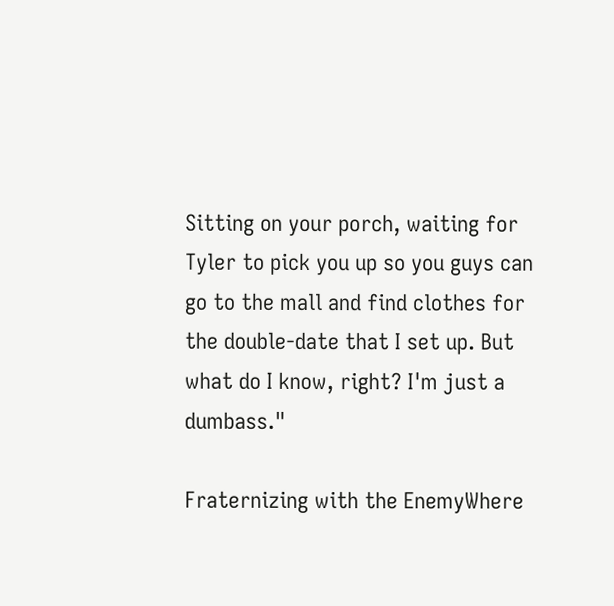Sitting on your porch, waiting for Tyler to pick you up so you guys can go to the mall and find clothes for the double-date that I set up. But what do I know, right? I'm just a dumbass."

Fraternizing with the EnemyWhere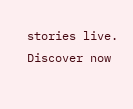stories live. Discover now